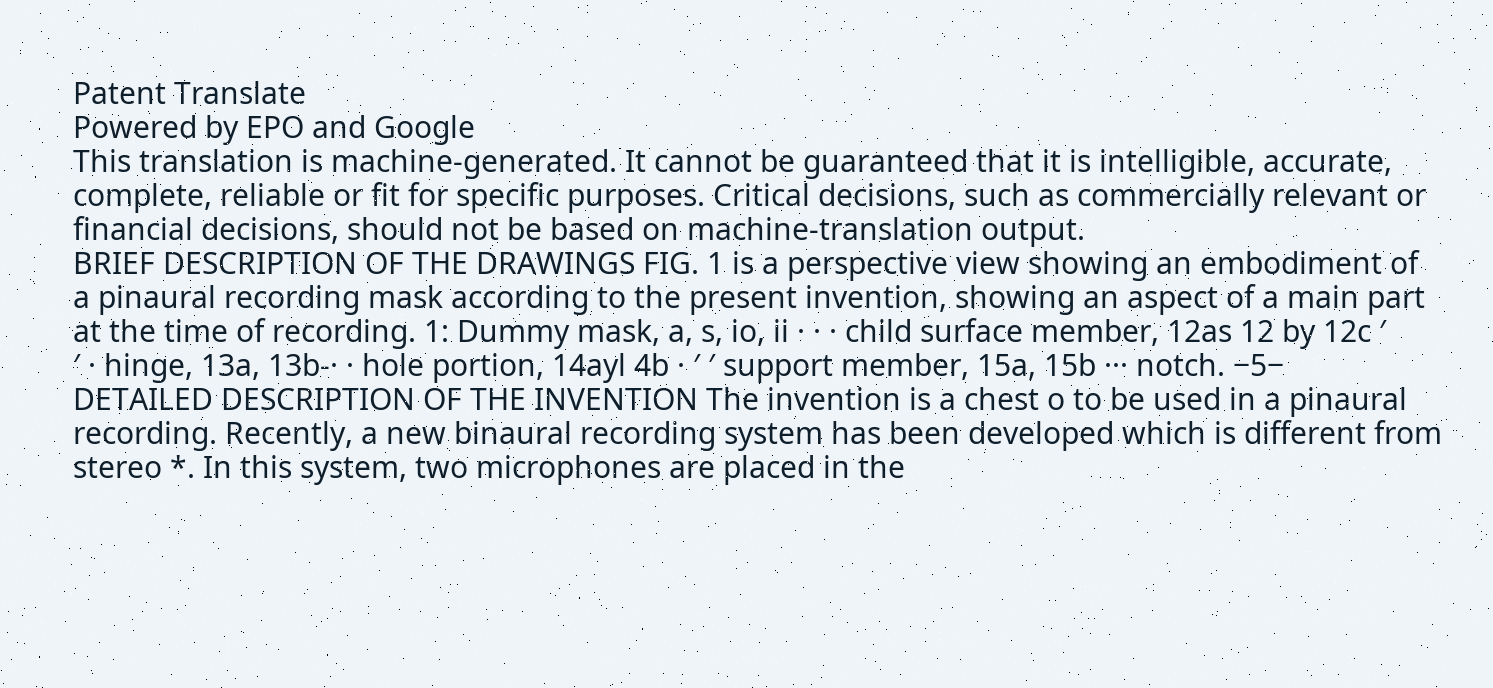Patent Translate
Powered by EPO and Google
This translation is machine-generated. It cannot be guaranteed that it is intelligible, accurate,
complete, reliable or fit for specific purposes. Critical decisions, such as commercially relevant or
financial decisions, should not be based on machine-translation output.
BRIEF DESCRIPTION OF THE DRAWINGS FIG. 1 is a perspective view showing an embodiment of
a pinaural recording mask according to the present invention, showing an aspect of a main part
at the time of recording. 1: Dummy mask, a, s, io, ii · · · child surface member, 12as 12 by 12c ′
′ · hinge, 13a, 13b-· · hole portion, 14ayl 4b · ′ ′ support member, 15a, 15b ··· notch. −5−
DETAILED DESCRIPTION OF THE INVENTION The invention is a chest o to be used in a pinaural
recording. Recently, a new binaural recording system has been developed which is different from
stereo *. In this system, two microphones are placed in the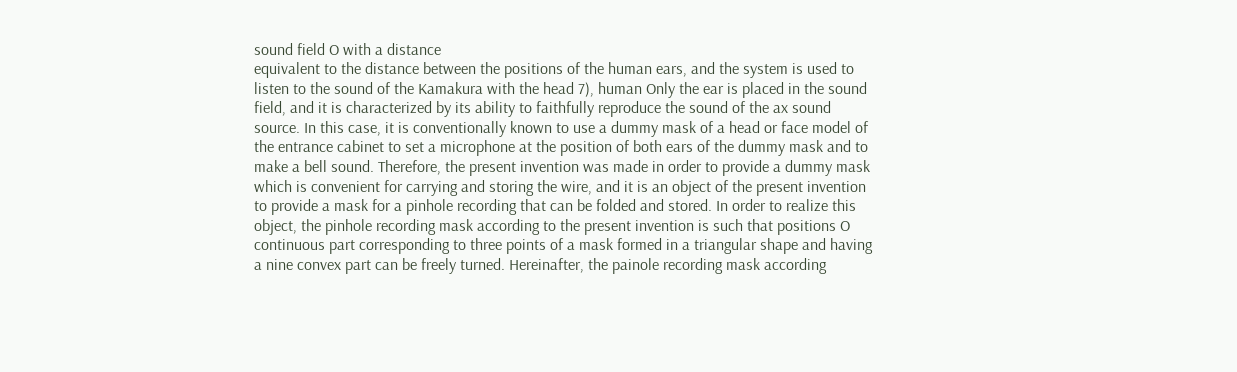sound field O with a distance
equivalent to the distance between the positions of the human ears, and the system is used to
listen to the sound of the Kamakura with the head 7), human Only the ear is placed in the sound
field, and it is characterized by its ability to faithfully reproduce the sound of the ax sound
source. In this case, it is conventionally known to use a dummy mask of a head or face model of
the entrance cabinet to set a microphone at the position of both ears of the dummy mask and to
make a bell sound. Therefore, the present invention was made in order to provide a dummy mask
which is convenient for carrying and storing the wire, and it is an object of the present invention
to provide a mask for a pinhole recording that can be folded and stored. In order to realize this
object, the pinhole recording mask according to the present invention is such that positions O
continuous part corresponding to three points of a mask formed in a triangular shape and having
a nine convex part can be freely turned. Hereinafter, the painole recording mask according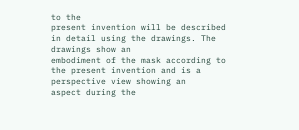to the
present invention will be described in detail using the drawings. The drawings show an
embodiment of the mask according to the present invention and is a perspective view showing an
aspect during the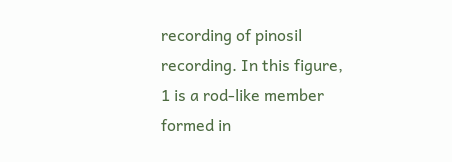recording of pinosil recording. In this figure, 1 is a rod-like member formed in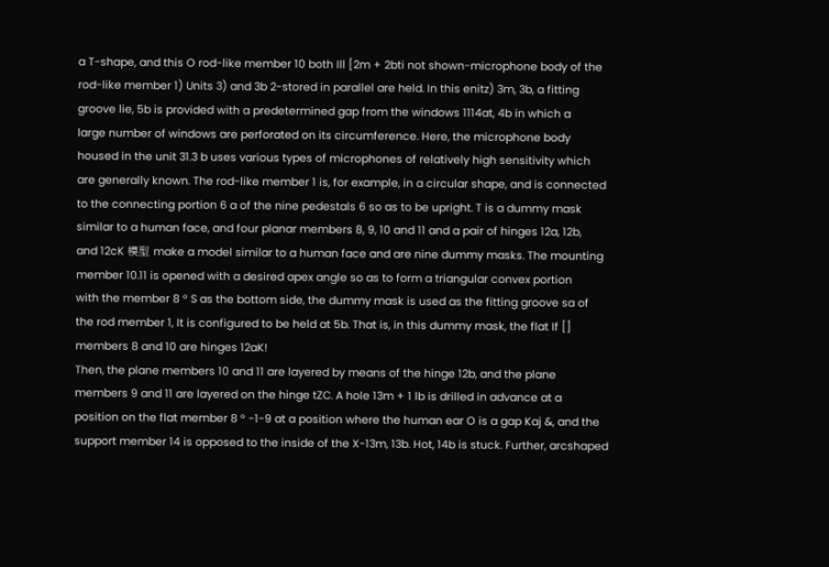a T-shape, and this O rod-like member 10 both Ill [2m + 2bti not shown-microphone body of the
rod-like member 1) Units 3) and 3b 2-stored in parallel are held. In this enitz) 3m, 3b, a fitting
groove lie, 5b is provided with a predetermined gap from the windows 1114at, 4b in which a
large number of windows are perforated on its circumference. Here, the microphone body
housed in the unit 31.3 b uses various types of microphones of relatively high sensitivity which
are generally known. The rod-like member 1 is, for example, in a circular shape, and is connected
to the connecting portion 6 a of the nine pedestals 6 so as to be upright. T is a dummy mask
similar to a human face, and four planar members 8, 9, 10 and 11 and a pair of hinges 12a, 12b,
and 12cK 模型 make a model similar to a human face and are nine dummy masks. The mounting
member 10.11 is opened with a desired apex angle so as to form a triangular convex portion
with the member 8 ° S as the bottom side, the dummy mask is used as the fitting groove sa of
the rod member 1, It is configured to be held at 5b. That is, in this dummy mask, the flat If []
members 8 and 10 are hinges 12aK!
Then, the plane members 10 and 11 are layered by means of the hinge 12b, and the plane
members 9 and 11 are layered on the hinge tZC. A hole 13m + 1 lb is drilled in advance at a
position on the flat member 8 ° -1-9 at a position where the human ear O is a gap Kaj &, and the
support member 14 is opposed to the inside of the X-13m, 13b. Hot, 14b is stuck. Further, arcshaped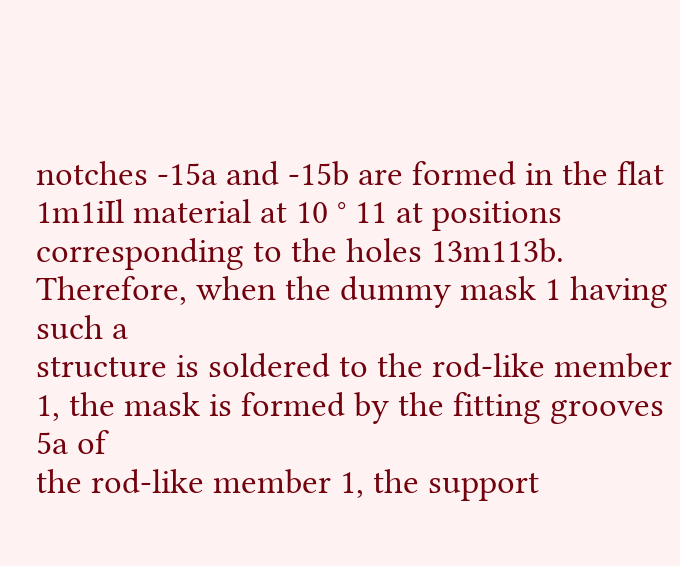notches -15a and -15b are formed in the flat 1m1iIl material at 10 ° 11 at positions
corresponding to the holes 13m113b. Therefore, when the dummy mask 1 having such a
structure is soldered to the rod-like member 1, the mask is formed by the fitting grooves 5a of
the rod-like member 1, the support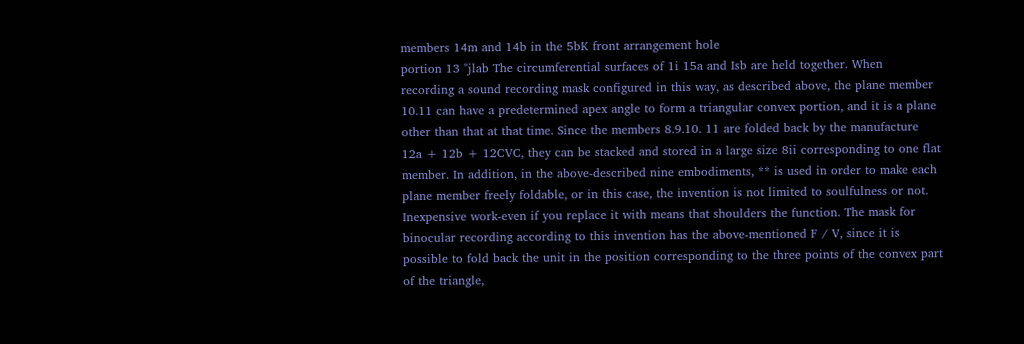members 14m and 14b in the 5bK front arrangement hole
portion 13 "jlab The circumferential surfaces of 1i 15a and Isb are held together. When
recording a sound recording mask configured in this way, as described above, the plane member
10.11 can have a predetermined apex angle to form a triangular convex portion, and it is a plane
other than that at that time. Since the members 8.9.10. 11 are folded back by the manufacture
12a + 12b + 12CVC, they can be stacked and stored in a large size 8ii corresponding to one flat
member. In addition, in the above-described nine embodiments, ** is used in order to make each
plane member freely foldable, or in this case, the invention is not limited to soulfulness or not.
Inexpensive work-even if you replace it with means that shoulders the function. The mask for
binocular recording according to this invention has the above-mentioned F / V, since it is
possible to fold back the unit in the position corresponding to the three points of the convex part
of the triangle,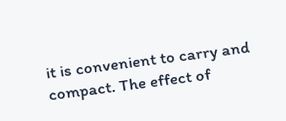it is convenient to carry and compact. The effect of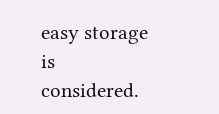easy storage is considered.